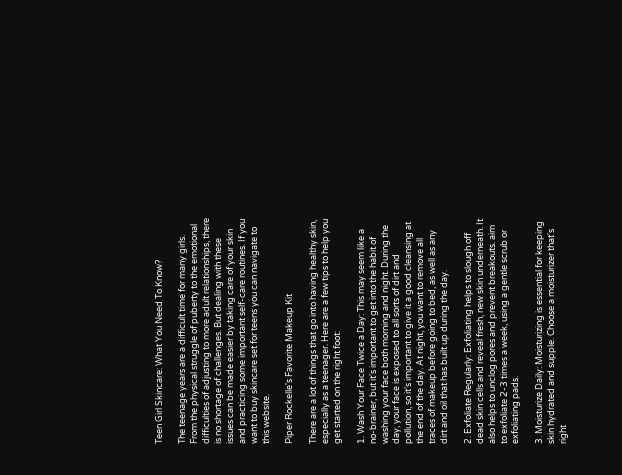Teen Girl Skincare: What You Need To Know?

The teenage years are a difficult time for many girls. From the physical struggle of puberty to the emotional difficulties of adjusting to more adult relationships, there is no shortage of challenges. But dealing with these issues can be made easier by taking care of your skin and practicing some important self-care routines. If you want to buy skincare set for teens you can navigate to this website.

Piper Rockelle's Favorite Makeup Kit

There are a lot of things that go into having healthy skin, especially as a teenager. Here are a few tips to help you get started on the right foot:

1. Wash Your Face Twice a Day: This may seem like a no-brainer, but it's important to get into the habit of washing your face both morning and night. During the day, your face is exposed to all sorts of dirt and pollution, so it's important to give it a good cleansing at the end of the day. At night, you want to remove all traces of makeup before going to bed, as well as any dirt and oil that has built up during the day.

2. Exfoliate Regularly: Exfoliating helps to slough off dead skin cells and reveal fresh, new skin underneath. It also helps to unclog pores and prevent breakouts. aim to exfoliate 2-3 times a week, using a gentle scrub or exfoliating pads.

3. Moisturize Daily: Moisturizing is essential for keeping skin hydrated and supple. Choose a moisturizer that's right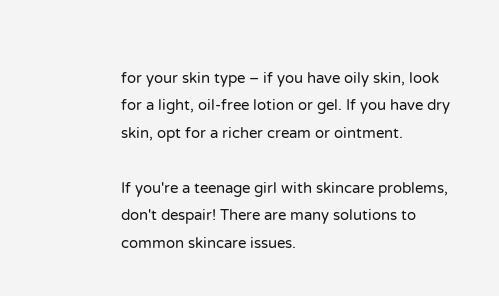for your skin type – if you have oily skin, look for a light, oil-free lotion or gel. If you have dry skin, opt for a richer cream or ointment.

If you're a teenage girl with skincare problems, don't despair! There are many solutions to common skincare issues.